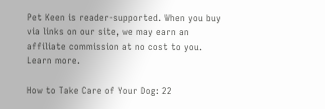Pet Keen is reader-supported. When you buy via links on our site, we may earn an affiliate commission at no cost to you. Learn more.

How to Take Care of Your Dog: 22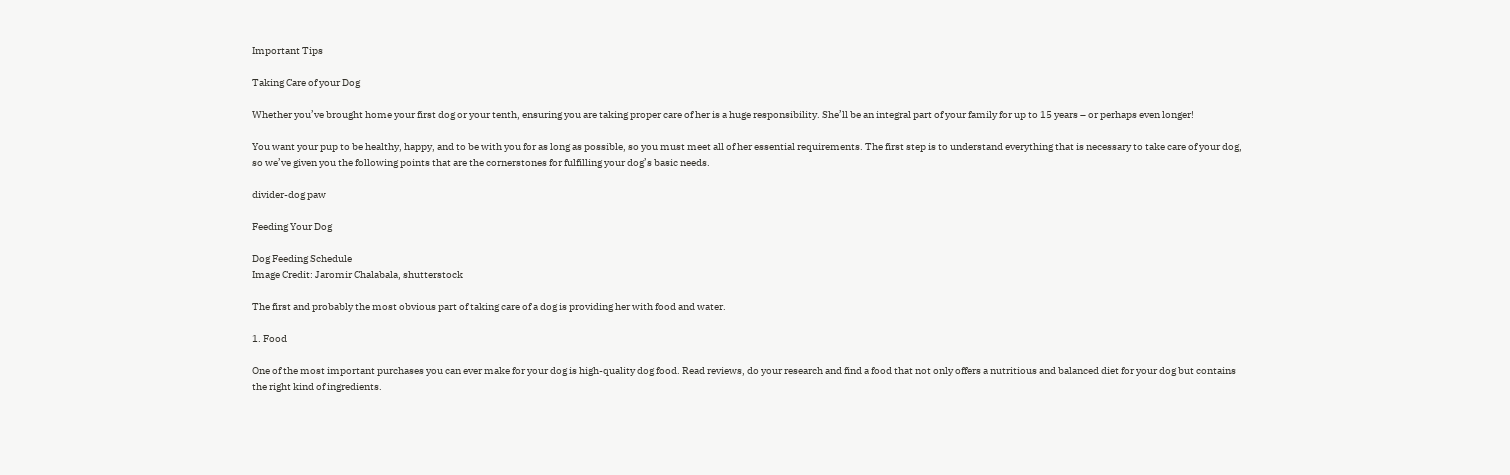Important Tips

Taking Care of your Dog

Whether you’ve brought home your first dog or your tenth, ensuring you are taking proper care of her is a huge responsibility. She’ll be an integral part of your family for up to 15 years – or perhaps even longer!

You want your pup to be healthy, happy, and to be with you for as long as possible, so you must meet all of her essential requirements. The first step is to understand everything that is necessary to take care of your dog, so we’ve given you the following points that are the cornerstones for fulfilling your dog’s basic needs.

divider-dog paw

Feeding Your Dog

Dog Feeding Schedule
Image Credit: Jaromir Chalabala, shutterstock

The first and probably the most obvious part of taking care of a dog is providing her with food and water.

1. Food

One of the most important purchases you can ever make for your dog is high-quality dog food. Read reviews, do your research and find a food that not only offers a nutritious and balanced diet for your dog but contains the right kind of ingredients.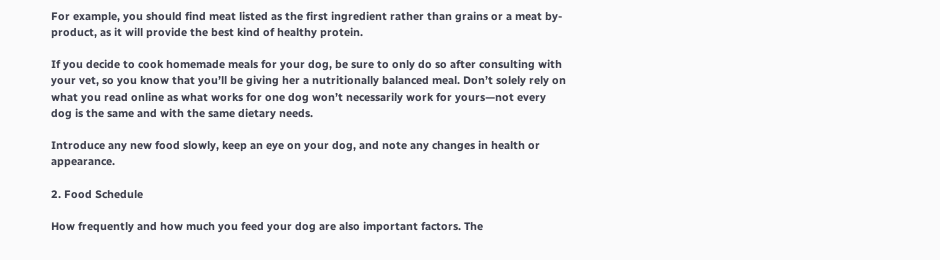For example, you should find meat listed as the first ingredient rather than grains or a meat by-product, as it will provide the best kind of healthy protein.

If you decide to cook homemade meals for your dog, be sure to only do so after consulting with your vet, so you know that you’ll be giving her a nutritionally balanced meal. Don’t solely rely on what you read online as what works for one dog won’t necessarily work for yours—not every dog is the same and with the same dietary needs.

Introduce any new food slowly, keep an eye on your dog, and note any changes in health or appearance.

2. Food Schedule

How frequently and how much you feed your dog are also important factors. The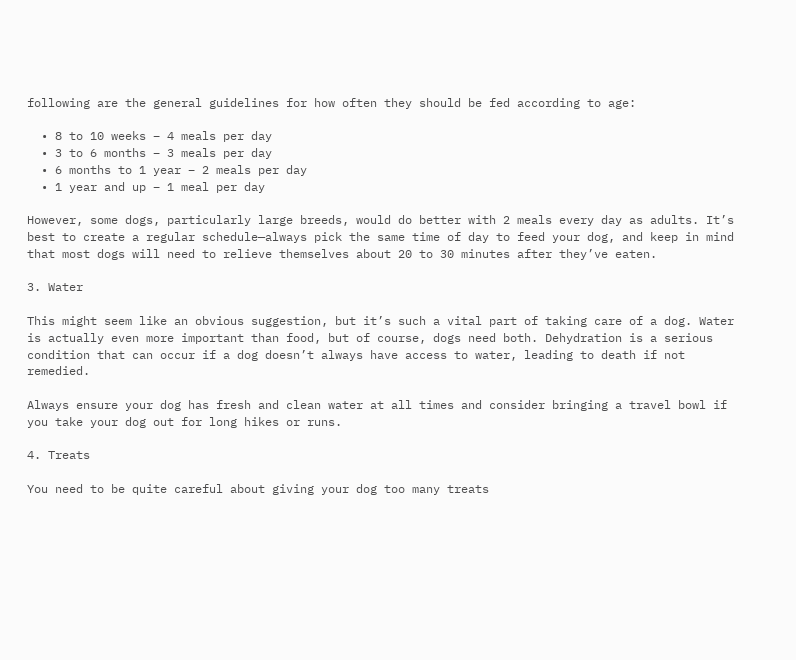following are the general guidelines for how often they should be fed according to age:

  • 8 to 10 weeks – 4 meals per day
  • 3 to 6 months – 3 meals per day
  • 6 months to 1 year – 2 meals per day
  • 1 year and up – 1 meal per day

However, some dogs, particularly large breeds, would do better with 2 meals every day as adults. It’s best to create a regular schedule—always pick the same time of day to feed your dog, and keep in mind that most dogs will need to relieve themselves about 20 to 30 minutes after they’ve eaten.

3. Water

This might seem like an obvious suggestion, but it’s such a vital part of taking care of a dog. Water is actually even more important than food, but of course, dogs need both. Dehydration is a serious condition that can occur if a dog doesn’t always have access to water, leading to death if not remedied.

Always ensure your dog has fresh and clean water at all times and consider bringing a travel bowl if you take your dog out for long hikes or runs.

4. Treats

You need to be quite careful about giving your dog too many treats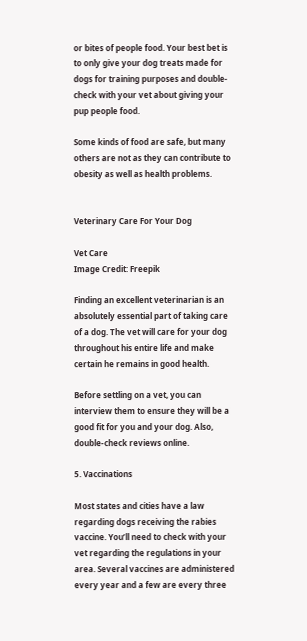or bites of people food. Your best bet is to only give your dog treats made for dogs for training purposes and double-check with your vet about giving your pup people food.

Some kinds of food are safe, but many others are not as they can contribute to obesity as well as health problems.


Veterinary Care For Your Dog

Vet Care
Image Credit: Freepik

Finding an excellent veterinarian is an absolutely essential part of taking care of a dog. The vet will care for your dog throughout his entire life and make certain he remains in good health.

Before settling on a vet, you can interview them to ensure they will be a good fit for you and your dog. Also, double-check reviews online.

5. Vaccinations

Most states and cities have a law regarding dogs receiving the rabies vaccine. You’ll need to check with your vet regarding the regulations in your area. Several vaccines are administered every year and a few are every three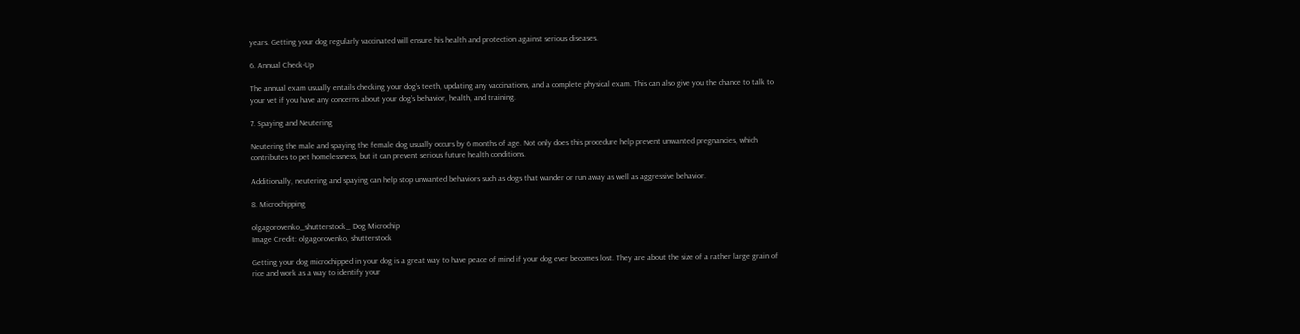years. Getting your dog regularly vaccinated will ensure his health and protection against serious diseases.

6. Annual Check-Up

The annual exam usually entails checking your dog’s teeth, updating any vaccinations, and a complete physical exam. This can also give you the chance to talk to your vet if you have any concerns about your dog’s behavior, health, and training.

7. Spaying and Neutering

Neutering the male and spaying the female dog usually occurs by 6 months of age. Not only does this procedure help prevent unwanted pregnancies, which contributes to pet homelessness, but it can prevent serious future health conditions.

Additionally, neutering and spaying can help stop unwanted behaviors such as dogs that wander or run away as well as aggressive behavior.

8. Microchipping

olgagorovenko_shutterstock_ Dog Microchip
Image Credit: olgagorovenko, shutterstock

Getting your dog microchipped in your dog is a great way to have peace of mind if your dog ever becomes lost. They are about the size of a rather large grain of rice and work as a way to identify your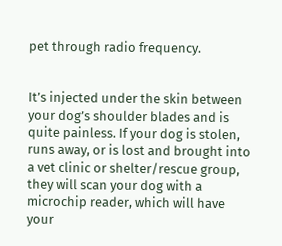pet through radio frequency.


It’s injected under the skin between your dog’s shoulder blades and is quite painless. If your dog is stolen, runs away, or is lost and brought into a vet clinic or shelter/rescue group, they will scan your dog with a microchip reader, which will have your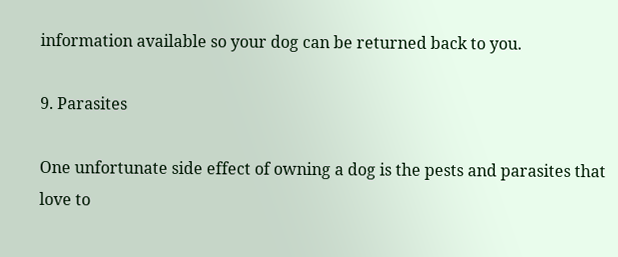information available so your dog can be returned back to you.

9. Parasites

One unfortunate side effect of owning a dog is the pests and parasites that love to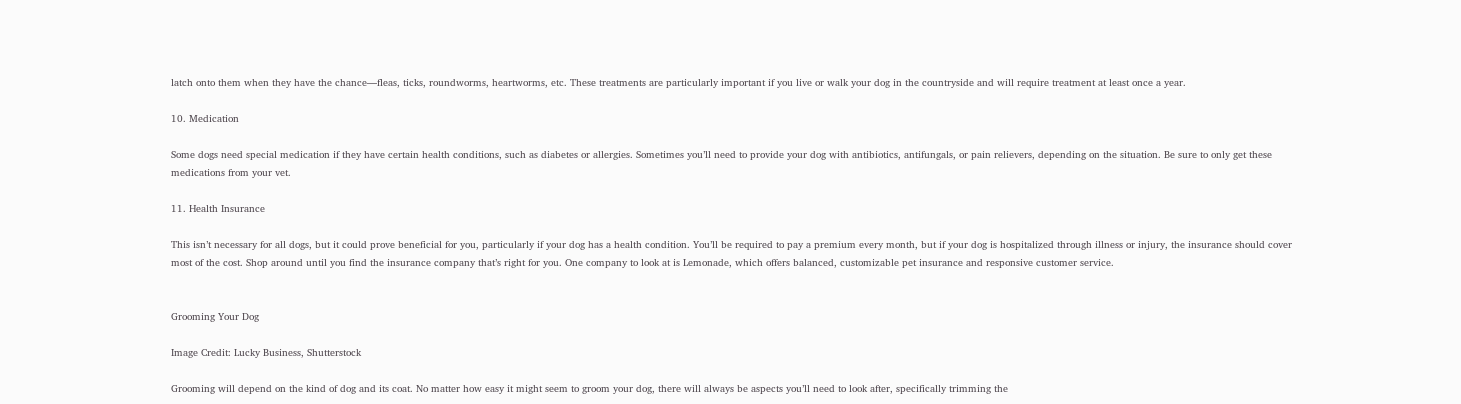latch onto them when they have the chance—fleas, ticks, roundworms, heartworms, etc. These treatments are particularly important if you live or walk your dog in the countryside and will require treatment at least once a year.

10. Medication

Some dogs need special medication if they have certain health conditions, such as diabetes or allergies. Sometimes you’ll need to provide your dog with antibiotics, antifungals, or pain relievers, depending on the situation. Be sure to only get these medications from your vet.

11. Health Insurance

This isn’t necessary for all dogs, but it could prove beneficial for you, particularly if your dog has a health condition. You’ll be required to pay a premium every month, but if your dog is hospitalized through illness or injury, the insurance should cover most of the cost. Shop around until you find the insurance company that’s right for you. One company to look at is Lemonade, which offers balanced, customizable pet insurance and responsive customer service.


Grooming Your Dog

Image Credit: Lucky Business, Shutterstock

Grooming will depend on the kind of dog and its coat. No matter how easy it might seem to groom your dog, there will always be aspects you’ll need to look after, specifically trimming the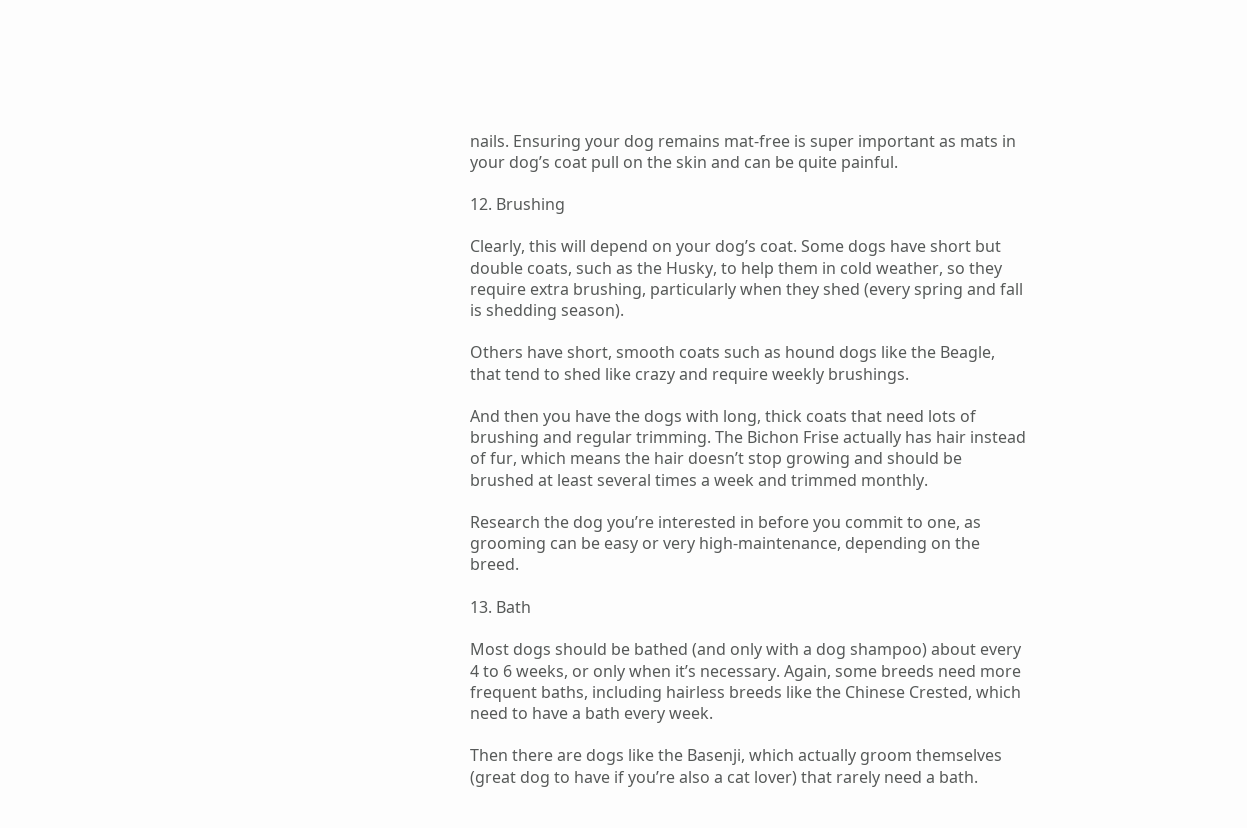nails. Ensuring your dog remains mat-free is super important as mats in your dog’s coat pull on the skin and can be quite painful.

12. Brushing

Clearly, this will depend on your dog’s coat. Some dogs have short but double coats, such as the Husky, to help them in cold weather, so they require extra brushing, particularly when they shed (every spring and fall is shedding season).

Others have short, smooth coats such as hound dogs like the Beagle, that tend to shed like crazy and require weekly brushings.

And then you have the dogs with long, thick coats that need lots of brushing and regular trimming. The Bichon Frise actually has hair instead of fur, which means the hair doesn’t stop growing and should be brushed at least several times a week and trimmed monthly.

Research the dog you’re interested in before you commit to one, as grooming can be easy or very high-maintenance, depending on the breed.

13. Bath

Most dogs should be bathed (and only with a dog shampoo) about every 4 to 6 weeks, or only when it’s necessary. Again, some breeds need more frequent baths, including hairless breeds like the Chinese Crested, which need to have a bath every week.

Then there are dogs like the Basenji, which actually groom themselves (great dog to have if you’re also a cat lover) that rarely need a bath.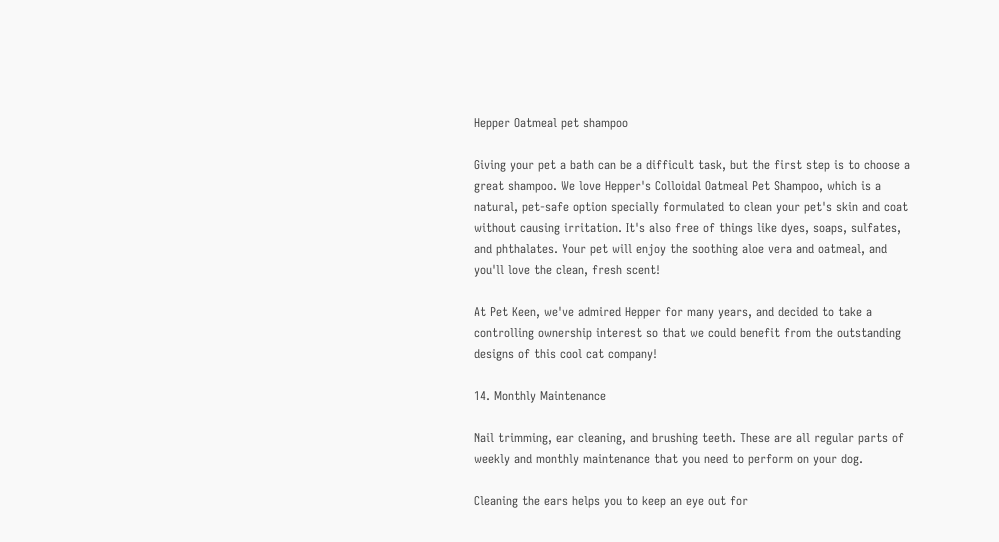Hepper Oatmeal pet shampoo

Giving your pet a bath can be a difficult task, but the first step is to choose a great shampoo. We love Hepper's Colloidal Oatmeal Pet Shampoo, which is a natural, pet-safe option specially formulated to clean your pet's skin and coat without causing irritation. It's also free of things like dyes, soaps, sulfates, and phthalates. Your pet will enjoy the soothing aloe vera and oatmeal, and you'll love the clean, fresh scent!

At Pet Keen, we've admired Hepper for many years, and decided to take a controlling ownership interest so that we could benefit from the outstanding designs of this cool cat company!

14. Monthly Maintenance

Nail trimming, ear cleaning, and brushing teeth. These are all regular parts of weekly and monthly maintenance that you need to perform on your dog.

Cleaning the ears helps you to keep an eye out for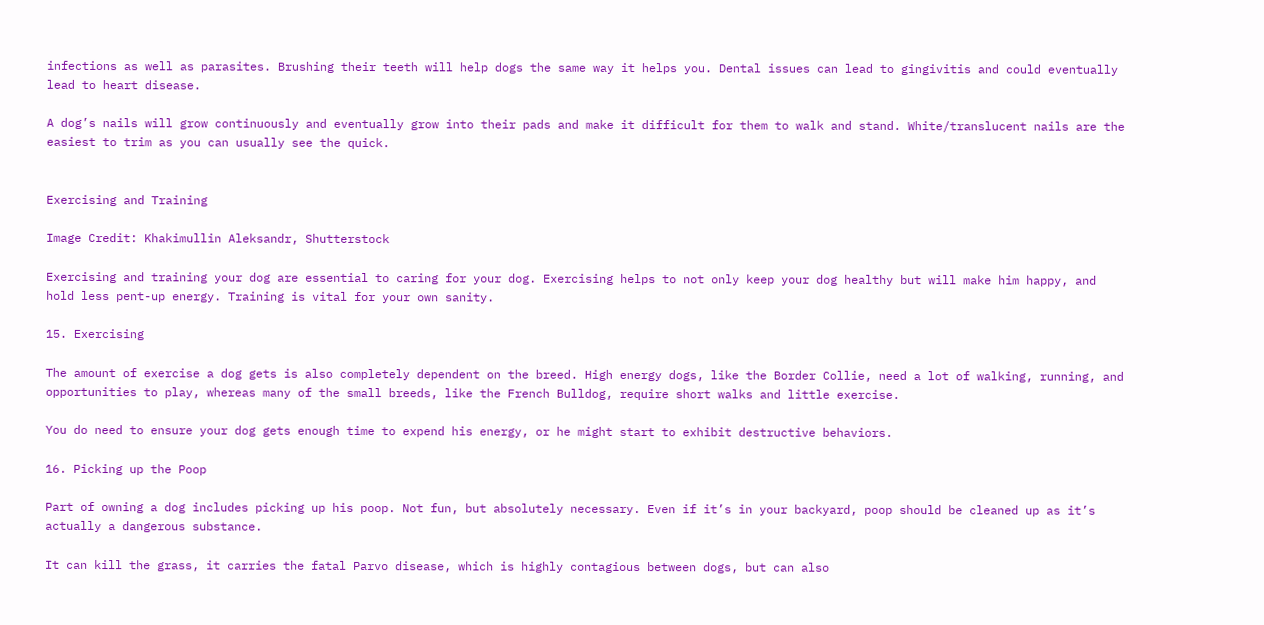infections as well as parasites. Brushing their teeth will help dogs the same way it helps you. Dental issues can lead to gingivitis and could eventually lead to heart disease.

A dog’s nails will grow continuously and eventually grow into their pads and make it difficult for them to walk and stand. White/translucent nails are the easiest to trim as you can usually see the quick.


Exercising and Training

Image Credit: Khakimullin Aleksandr, Shutterstock

Exercising and training your dog are essential to caring for your dog. Exercising helps to not only keep your dog healthy but will make him happy, and hold less pent-up energy. Training is vital for your own sanity.

15. Exercising

The amount of exercise a dog gets is also completely dependent on the breed. High energy dogs, like the Border Collie, need a lot of walking, running, and opportunities to play, whereas many of the small breeds, like the French Bulldog, require short walks and little exercise.

You do need to ensure your dog gets enough time to expend his energy, or he might start to exhibit destructive behaviors.

16. Picking up the Poop

Part of owning a dog includes picking up his poop. Not fun, but absolutely necessary. Even if it’s in your backyard, poop should be cleaned up as it’s actually a dangerous substance.

It can kill the grass, it carries the fatal Parvo disease, which is highly contagious between dogs, but can also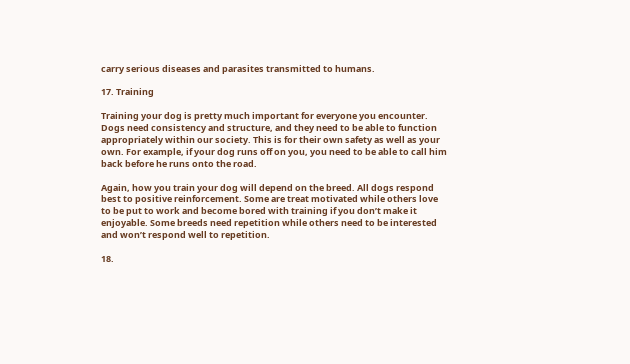carry serious diseases and parasites transmitted to humans.

17. Training

Training your dog is pretty much important for everyone you encounter. Dogs need consistency and structure, and they need to be able to function appropriately within our society. This is for their own safety as well as your own. For example, if your dog runs off on you, you need to be able to call him back before he runs onto the road.

Again, how you train your dog will depend on the breed. All dogs respond best to positive reinforcement. Some are treat motivated while others love to be put to work and become bored with training if you don’t make it enjoyable. Some breeds need repetition while others need to be interested and won’t respond well to repetition.

18.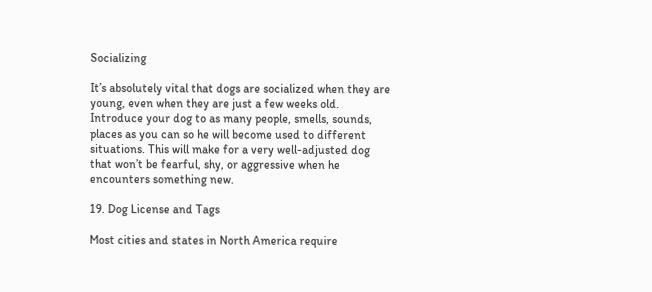Socializing

It’s absolutely vital that dogs are socialized when they are young, even when they are just a few weeks old. Introduce your dog to as many people, smells, sounds, places as you can so he will become used to different situations. This will make for a very well-adjusted dog that won’t be fearful, shy, or aggressive when he encounters something new.

19. Dog License and Tags

Most cities and states in North America require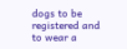dogs to be registered and to wear a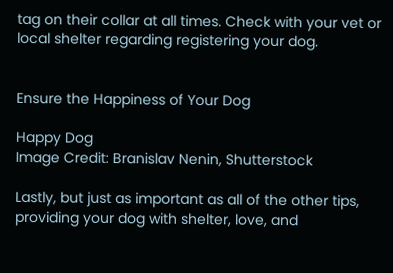tag on their collar at all times. Check with your vet or local shelter regarding registering your dog.


Ensure the Happiness of Your Dog

Happy Dog
Image Credit: Branislav Nenin, Shutterstock

Lastly, but just as important as all of the other tips, providing your dog with shelter, love, and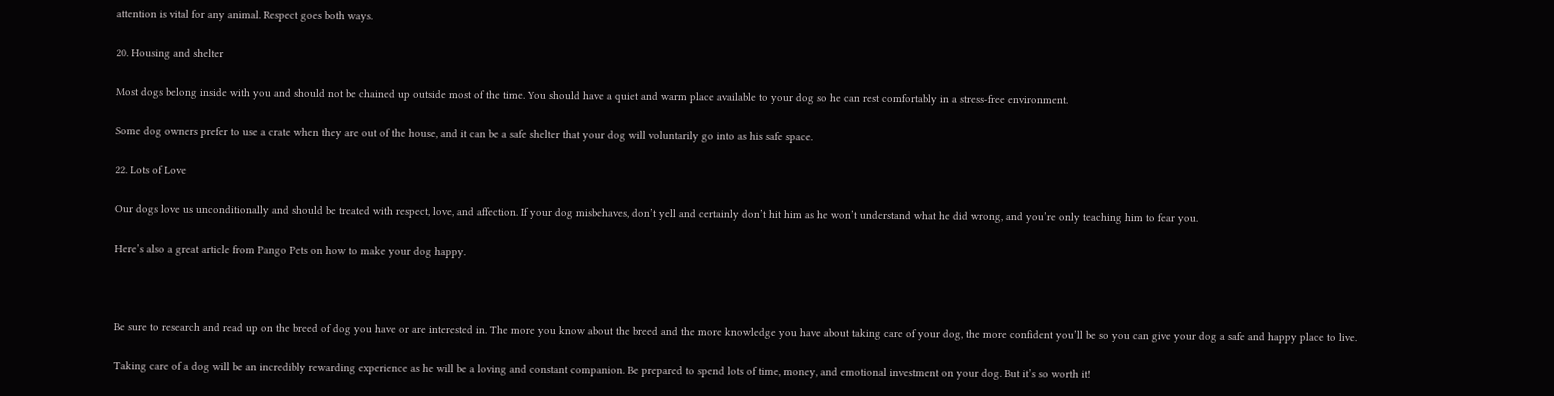attention is vital for any animal. Respect goes both ways.

20. Housing and shelter

Most dogs belong inside with you and should not be chained up outside most of the time. You should have a quiet and warm place available to your dog so he can rest comfortably in a stress-free environment.

Some dog owners prefer to use a crate when they are out of the house, and it can be a safe shelter that your dog will voluntarily go into as his safe space.

22. Lots of Love

Our dogs love us unconditionally and should be treated with respect, love, and affection. If your dog misbehaves, don’t yell and certainly don’t hit him as he won’t understand what he did wrong, and you’re only teaching him to fear you.

Here’s also a great article from Pango Pets on how to make your dog happy.



Be sure to research and read up on the breed of dog you have or are interested in. The more you know about the breed and the more knowledge you have about taking care of your dog, the more confident you’ll be so you can give your dog a safe and happy place to live.

Taking care of a dog will be an incredibly rewarding experience as he will be a loving and constant companion. Be prepared to spend lots of time, money, and emotional investment on your dog. But it’s so worth it!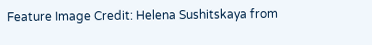Feature Image Credit: Helena Sushitskaya from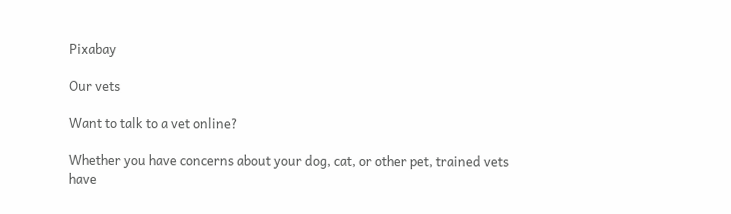Pixabay

Our vets

Want to talk to a vet online?

Whether you have concerns about your dog, cat, or other pet, trained vets have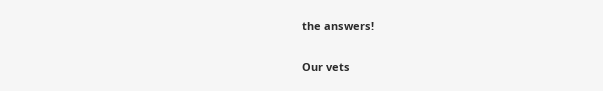the answers!

Our vets